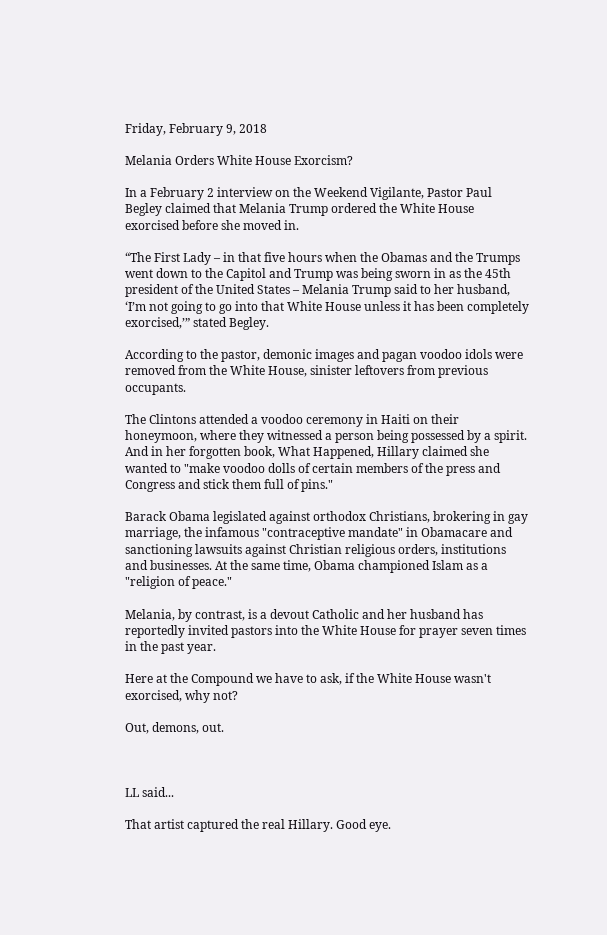Friday, February 9, 2018

Melania Orders White House Exorcism?

In a February 2 interview on the Weekend Vigilante, Pastor Paul Begley claimed that Melania Trump ordered the White House exorcised before she moved in.

“The First Lady – in that five hours when the Obamas and the Trumps went down to the Capitol and Trump was being sworn in as the 45th president of the United States – Melania Trump said to her husband, ‘I’m not going to go into that White House unless it has been completely exorcised,’” stated Begley.

According to the pastor, demonic images and pagan voodoo idols were removed from the White House, sinister leftovers from previous occupants.

The Clintons attended a voodoo ceremony in Haiti on their honeymoon, where they witnessed a person being possessed by a spirit. And in her forgotten book, What Happened, Hillary claimed she wanted to "make voodoo dolls of certain members of the press and Congress and stick them full of pins."

Barack Obama legislated against orthodox Christians, brokering in gay marriage, the infamous "contraceptive mandate" in Obamacare and sanctioning lawsuits against Christian religious orders, institutions and businesses. At the same time, Obama championed Islam as a "religion of peace."

Melania, by contrast, is a devout Catholic and her husband has reportedly invited pastors into the White House for prayer seven times in the past year.

Here at the Compound we have to ask, if the White House wasn't exorcised, why not?

Out, demons, out.



LL said...

That artist captured the real Hillary. Good eye.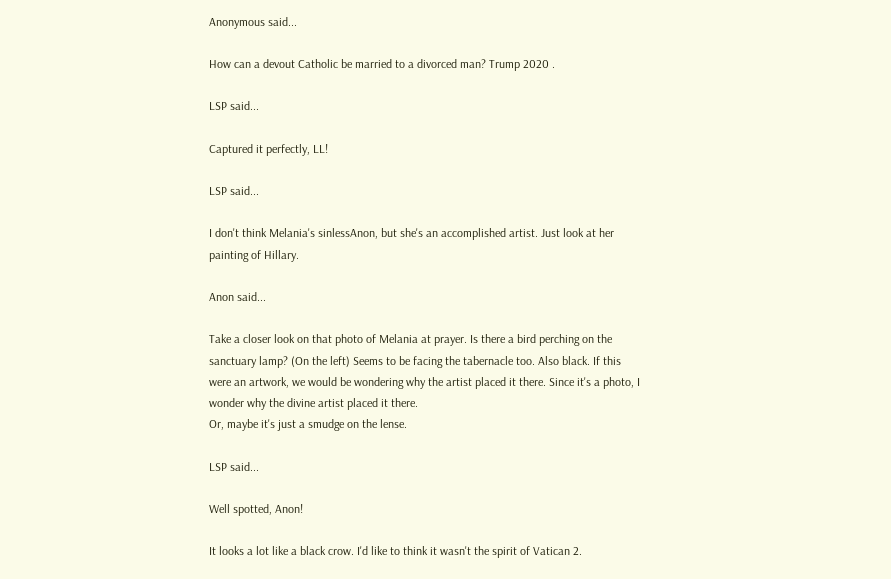Anonymous said...

How can a devout Catholic be married to a divorced man? Trump 2020 .

LSP said...

Captured it perfectly, LL!

LSP said...

I don't think Melania's sinlessAnon, but she's an accomplished artist. Just look at her painting of Hillary.

Anon said...

Take a closer look on that photo of Melania at prayer. Is there a bird perching on the sanctuary lamp? (On the left) Seems to be facing the tabernacle too. Also black. If this were an artwork, we would be wondering why the artist placed it there. Since it's a photo, I wonder why the divine artist placed it there.
Or, maybe it's just a smudge on the lense.

LSP said...

Well spotted, Anon!

It looks a lot like a black crow. I'd like to think it wasn't the spirit of Vatican 2.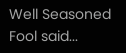Well Seasoned Fool said...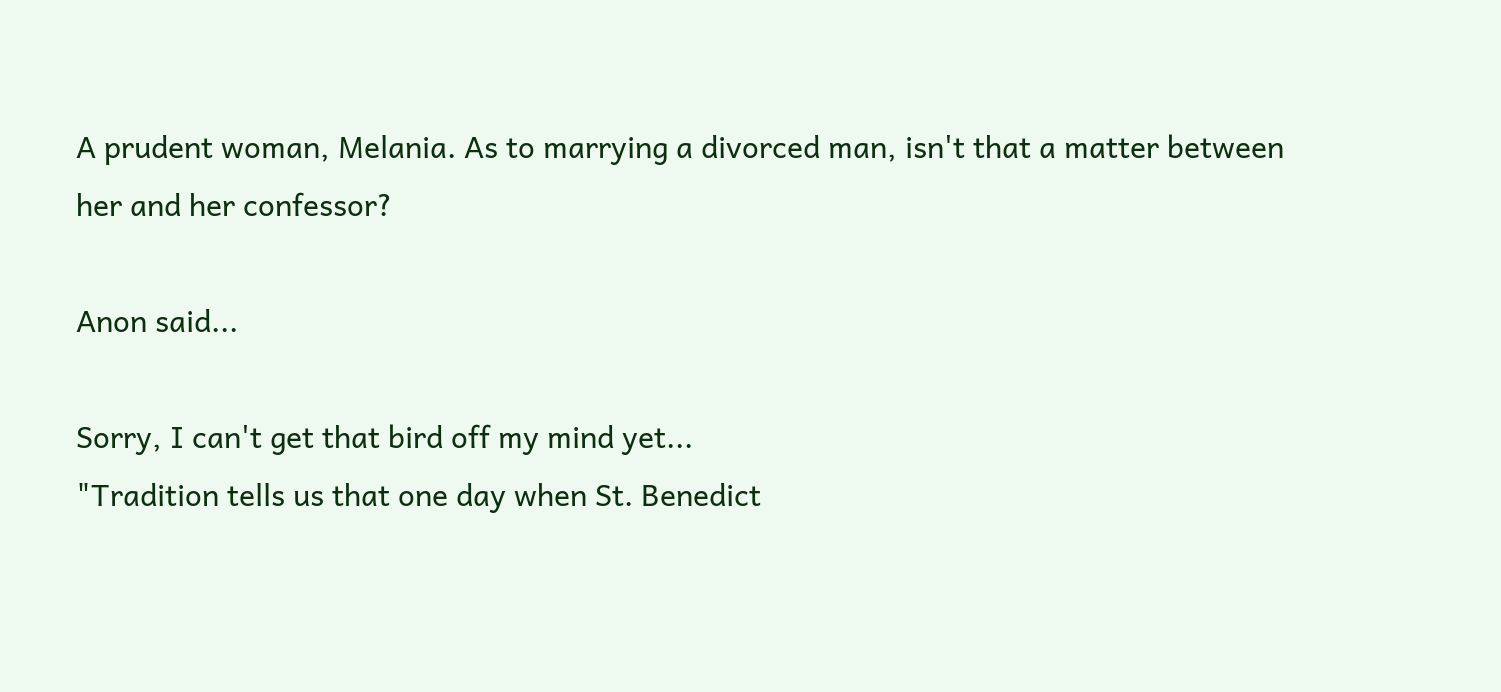A prudent woman, Melania. As to marrying a divorced man, isn't that a matter between her and her confessor?

Anon said...

Sorry, I can't get that bird off my mind yet...
"Tradition tells us that one day when St. Benedict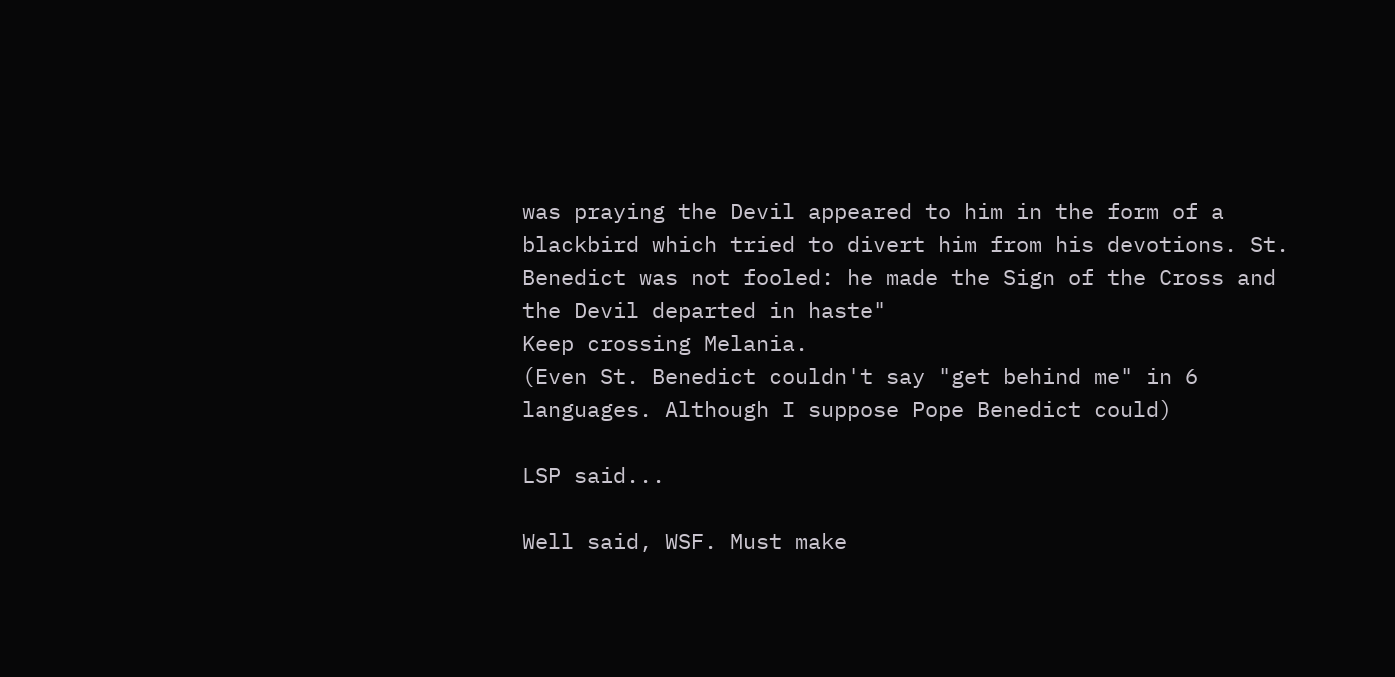was praying the Devil appeared to him in the form of a blackbird which tried to divert him from his devotions. St. Benedict was not fooled: he made the Sign of the Cross and the Devil departed in haste"
Keep crossing Melania.
(Even St. Benedict couldn't say "get behind me" in 6 languages. Although I suppose Pope Benedict could)

LSP said...

Well said, WSF. Must make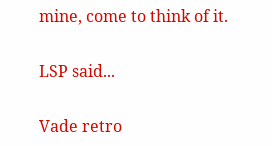mine, come to think of it.

LSP said...

Vade retro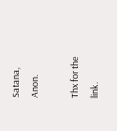Satana, Anon.

Thx for the link.